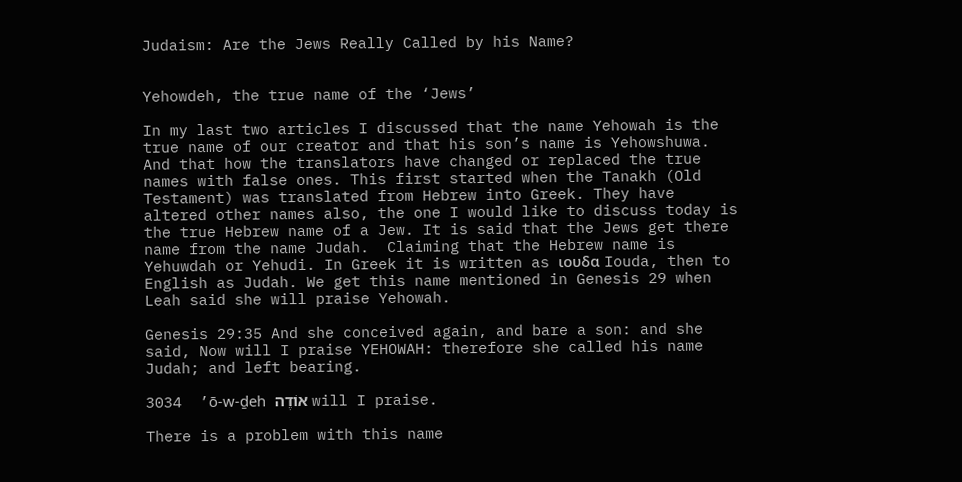Judaism: Are the Jews Really Called by his Name?


Yehowdeh, the true name of the ‘Jews’

In my last two articles I discussed that the name Yehowah is the true name of our creator and that his son’s name is Yehowshuwa. And that how the translators have changed or replaced the true names with false ones. This first started when the Tanakh (Old Testament) was translated from Hebrew into Greek. They have altered other names also, the one I would like to discuss today is the true Hebrew name of a Jew. It is said that the Jews get there name from the name Judah.  Claiming that the Hebrew name is Yehuwdah or Yehudi. In Greek it is written as ιουδα Iouda, then to English as Judah. We get this name mentioned in Genesis 29 when Leah said she will praise Yehowah.

Genesis 29:35 And she conceived again, and bare a son: and she said, Now will I praise YEHOWAH: therefore she called his name Judah; and left bearing.

3034  ’ō-w-ḏeh אוֺדֶה will I praise.

There is a problem with this name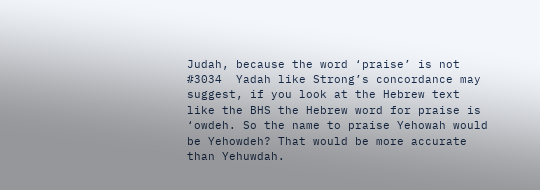Judah, because the word ‘praise’ is not #3034  Yadah like Strong’s concordance may suggest, if you look at the Hebrew text like the BHS the Hebrew word for praise is ‘owdeh. So the name to praise Yehowah would be Yehowdeh? That would be more accurate than Yehuwdah.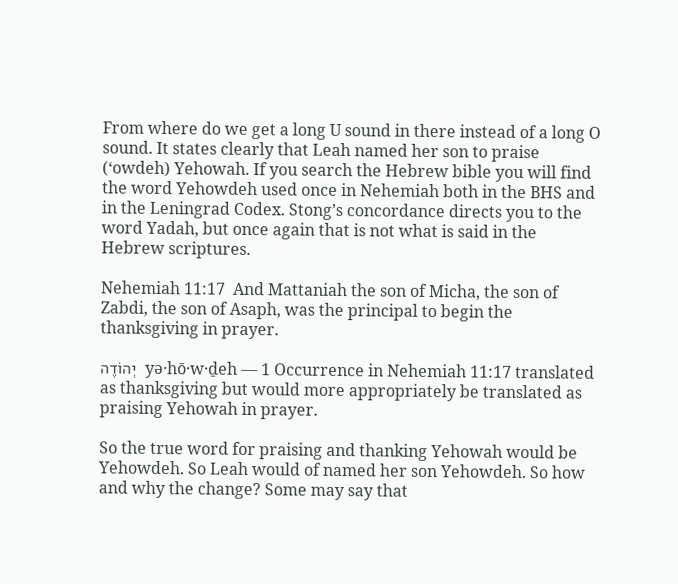From where do we get a long U sound in there instead of a long O sound. It states clearly that Leah named her son to praise (‘owdeh) Yehowah. If you search the Hebrew bible you will find the word Yehowdeh used once in Nehemiah both in the BHS and in the Leningrad Codex. Stong’s concordance directs you to the word Yadah, but once again that is not what is said in the Hebrew scriptures.

Nehemiah 11:17  And Mattaniah the son of Micha, the son of Zabdi, the son of Asaph, was the principal to begin the thanksgiving in prayer.

יְהוֺדֶה  yə·hō·w·ḏeh — 1 Occurrence in Nehemiah 11:17 translated as thanksgiving but would more appropriately be translated as praising Yehowah in prayer.

So the true word for praising and thanking Yehowah would be Yehowdeh. So Leah would of named her son Yehowdeh. So how and why the change? Some may say that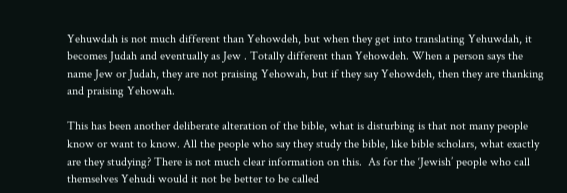Yehuwdah is not much different than Yehowdeh, but when they get into translating Yehuwdah, it becomes Judah and eventually as Jew . Totally different than Yehowdeh. When a person says the name Jew or Judah, they are not praising Yehowah, but if they say Yehowdeh, then they are thanking and praising Yehowah.

This has been another deliberate alteration of the bible, what is disturbing is that not many people know or want to know. All the people who say they study the bible, like bible scholars, what exactly are they studying? There is not much clear information on this.  As for the ‘Jewish’ people who call themselves Yehudi would it not be better to be called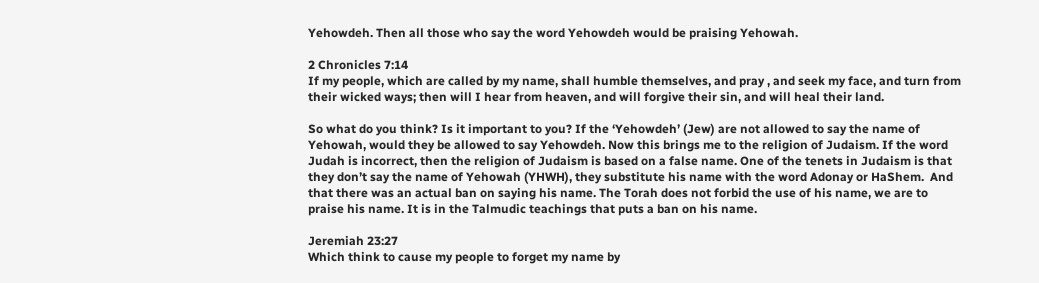Yehowdeh. Then all those who say the word Yehowdeh would be praising Yehowah.

2 Chronicles 7:14
If my people, which are called by my name, shall humble themselves, and pray , and seek my face, and turn from their wicked ways; then will I hear from heaven, and will forgive their sin, and will heal their land.

So what do you think? Is it important to you? If the ‘Yehowdeh’ (Jew) are not allowed to say the name of  Yehowah, would they be allowed to say Yehowdeh. Now this brings me to the religion of Judaism. If the word Judah is incorrect, then the religion of Judaism is based on a false name. One of the tenets in Judaism is that they don’t say the name of Yehowah (YHWH), they substitute his name with the word Adonay or HaShem.  And that there was an actual ban on saying his name. The Torah does not forbid the use of his name, we are to praise his name. It is in the Talmudic teachings that puts a ban on his name.

Jeremiah 23:27
Which think to cause my people to forget my name by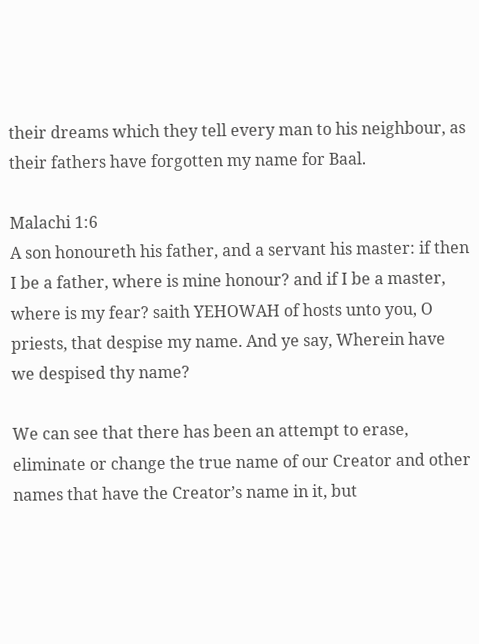their dreams which they tell every man to his neighbour, as their fathers have forgotten my name for Baal.

Malachi 1:6
A son honoureth his father, and a servant his master: if then I be a father, where is mine honour? and if I be a master, where is my fear? saith YEHOWAH of hosts unto you, O priests, that despise my name. And ye say, Wherein have we despised thy name?

We can see that there has been an attempt to erase, eliminate or change the true name of our Creator and other names that have the Creator’s name in it, but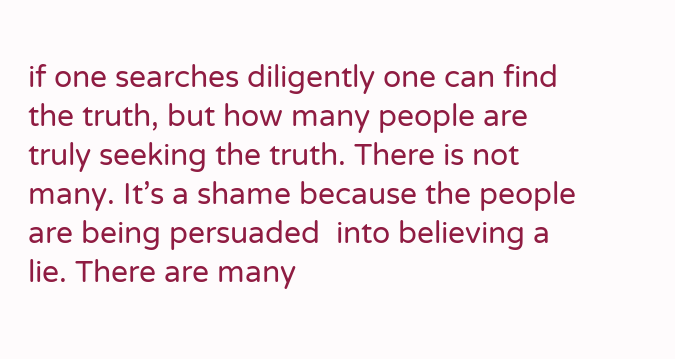if one searches diligently one can find the truth, but how many people are truly seeking the truth. There is not many. It’s a shame because the people are being persuaded  into believing a lie. There are many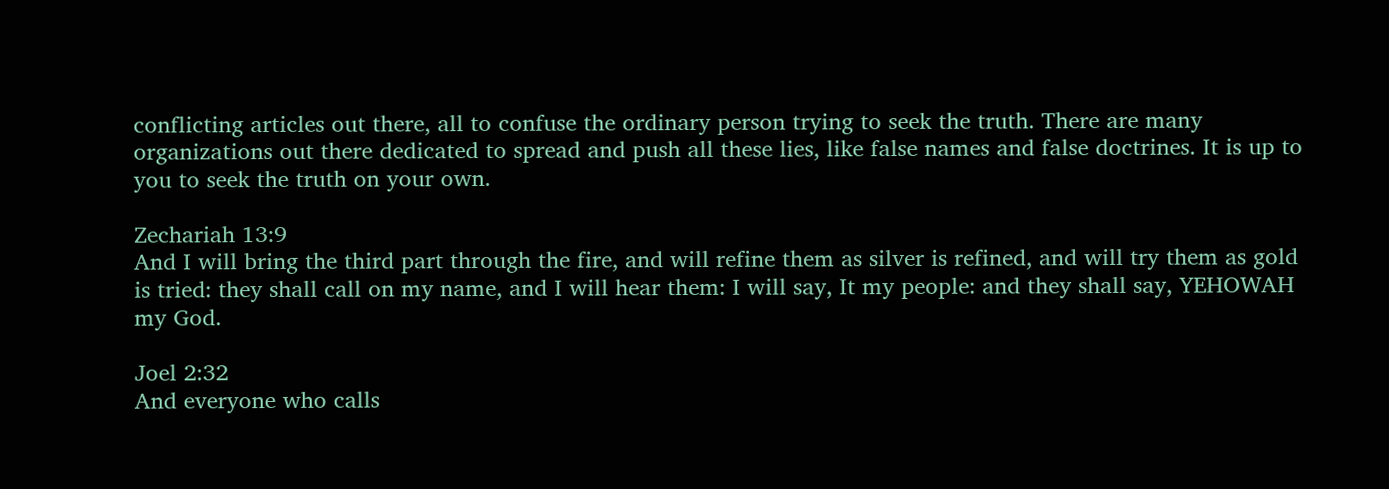conflicting articles out there, all to confuse the ordinary person trying to seek the truth. There are many organizations out there dedicated to spread and push all these lies, like false names and false doctrines. It is up to you to seek the truth on your own.

Zechariah 13:9
And I will bring the third part through the fire, and will refine them as silver is refined, and will try them as gold is tried: they shall call on my name, and I will hear them: I will say, It my people: and they shall say, YEHOWAH my God.

Joel 2:32
And everyone who calls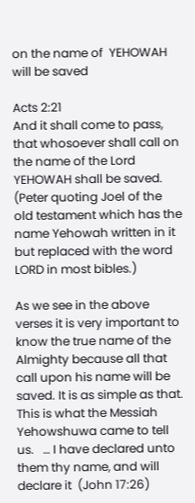on the name of  YEHOWAH will be saved

Acts 2:21
And it shall come to pass, that whosoever shall call on the name of the Lord  YEHOWAH shall be saved. (Peter quoting Joel of the old testament which has the name Yehowah written in it but replaced with the word LORD in most bibles.)

As we see in the above verses it is very important to know the true name of the Almighty because all that call upon his name will be saved. It is as simple as that. This is what the Messiah Yehowshuwa came to tell us.   … I have declared unto them thy name, and will declare it  (John 17:26)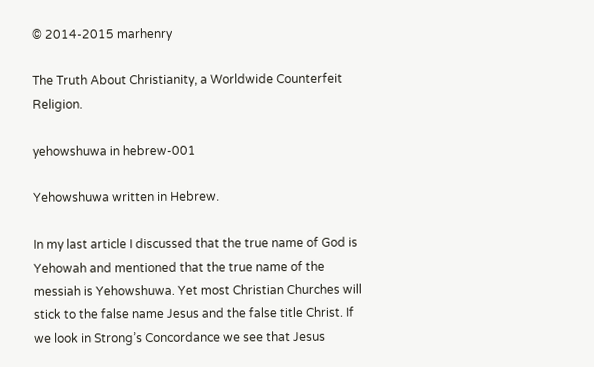© 2014-2015 marhenry

The Truth About Christianity, a Worldwide Counterfeit Religion.

yehowshuwa in hebrew-001

Yehowshuwa written in Hebrew.

In my last article I discussed that the true name of God is Yehowah and mentioned that the true name of the messiah is Yehowshuwa. Yet most Christian Churches will stick to the false name Jesus and the false title Christ. If we look in Strong’s Concordance we see that Jesus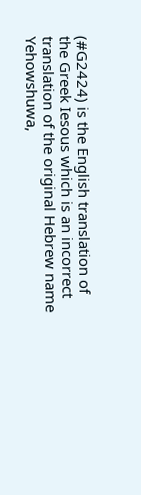(#G2424) is the English translation of the Greek Iesous which is an incorrect translation of the original Hebrew name Yehowshuwa,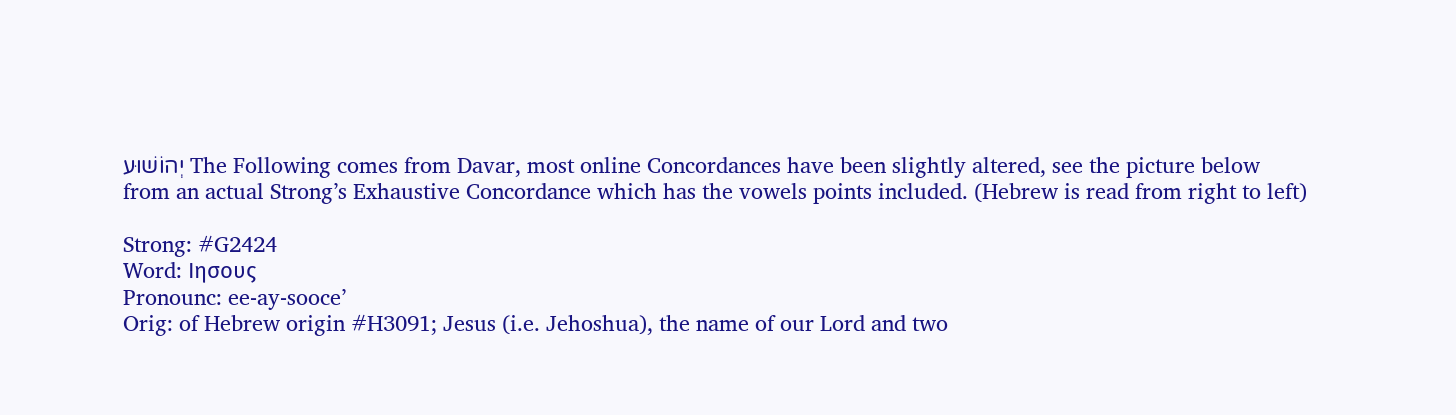יְהוֹשׁוּע The Following comes from Davar, most online Concordances have been slightly altered, see the picture below from an actual Strong’s Exhaustive Concordance which has the vowels points included. (Hebrew is read from right to left)

Strong: #G2424
Word: Ιησους
Pronounc: ee-ay-sooce’
Orig: of Hebrew origin #H3091; Jesus (i.e. Jehoshua), the name of our Lord and two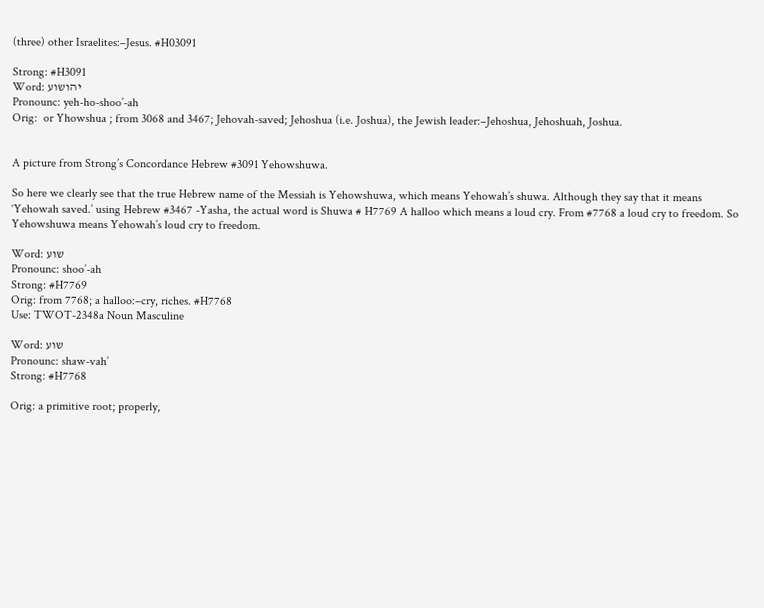(three) other Israelites:–Jesus. #H03091

Strong: #H3091
Word: יהושוע
Pronounc: yeh-ho-shoo’-ah
Orig:  or Yhowshua ; from 3068 and 3467; Jehovah-saved; Jehoshua (i.e. Joshua), the Jewish leader:–Jehoshua, Jehoshuah, Joshua.


A picture from Strong’s Concordance Hebrew #3091 Yehowshuwa.

So here we clearly see that the true Hebrew name of the Messiah is Yehowshuwa, which means Yehowah’s shuwa. Although they say that it means ‘Yehowah saved.’ using Hebrew #3467 -Yasha, the actual word is Shuwa # H7769 A halloo which means a loud cry. From #7768 a loud cry to freedom. So Yehowshuwa means Yehowah’s loud cry to freedom.

Word: שוע
Pronounc: shoo’-ah
Strong: #H7769
Orig: from 7768; a halloo:–cry, riches. #H7768
Use: TWOT-2348a Noun Masculine

Word: שוע
Pronounc: shaw-vah’
Strong: #H7768

Orig: a primitive root; properly,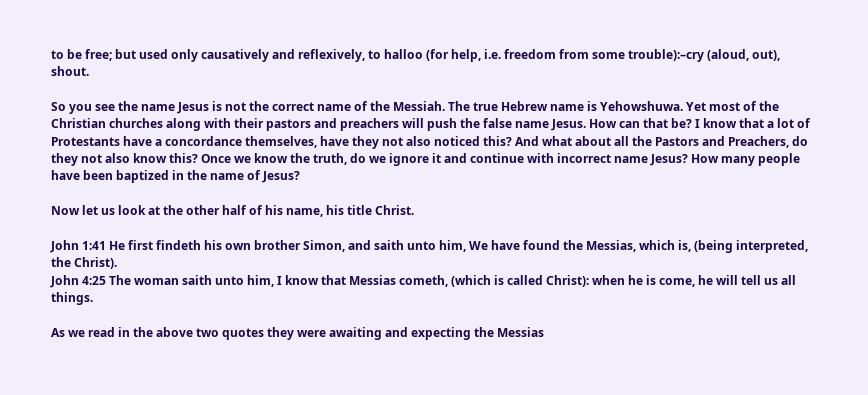to be free; but used only causatively and reflexively, to halloo (for help, i.e. freedom from some trouble):–cry (aloud, out), shout.

So you see the name Jesus is not the correct name of the Messiah. The true Hebrew name is Yehowshuwa. Yet most of the Christian churches along with their pastors and preachers will push the false name Jesus. How can that be? I know that a lot of Protestants have a concordance themselves, have they not also noticed this? And what about all the Pastors and Preachers, do they not also know this? Once we know the truth, do we ignore it and continue with incorrect name Jesus? How many people have been baptized in the name of Jesus?

Now let us look at the other half of his name, his title Christ.

John 1:41 He first findeth his own brother Simon, and saith unto him, We have found the Messias, which is, (being interpreted, the Christ).
John 4:25 The woman saith unto him, I know that Messias cometh, (which is called Christ): when he is come, he will tell us all things.

As we read in the above two quotes they were awaiting and expecting the Messias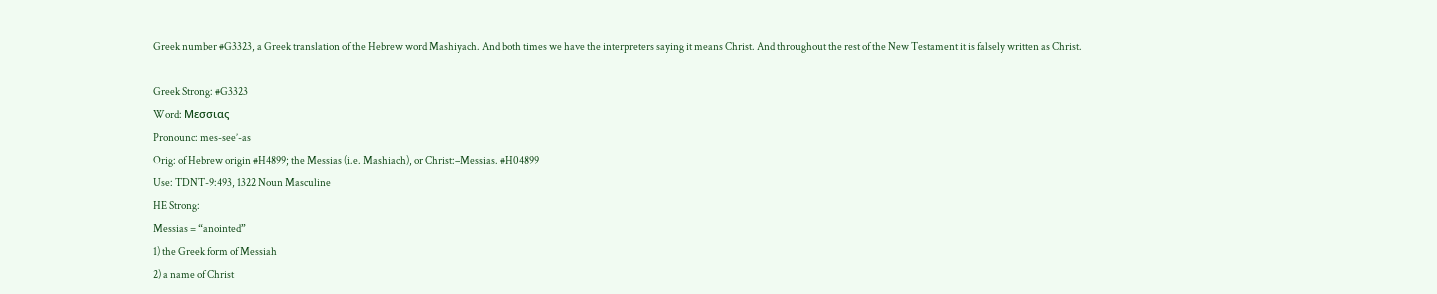Greek number #G3323, a Greek translation of the Hebrew word Mashiyach. And both times we have the interpreters saying it means Christ. And throughout the rest of the New Testament it is falsely written as Christ.

Greek Strong: #G3323
Word: Μεσσιας
Pronounc: mes-see’-as
Orig: of Hebrew origin #H4899; the Messias (i.e. Mashiach), or Christ:–Messias. #H04899
Use: TDNT-9:493, 1322 Noun Masculine
HE Strong:
Messias = “anointed”
1) the Greek form of Messiah
2) a name of Christ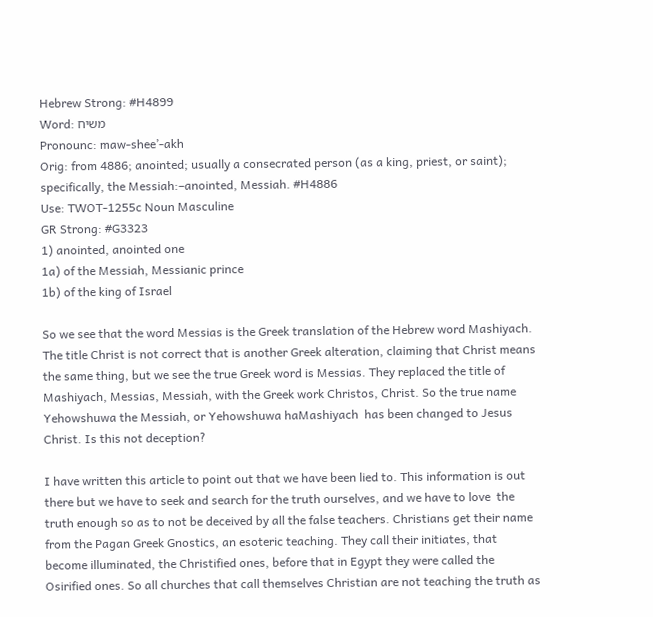Hebrew Strong: #H4899
Word: משיח
Pronounc: maw-shee’-akh
Orig: from 4886; anointed; usually a consecrated person (as a king, priest, or saint); specifically, the Messiah:–anointed, Messiah. #H4886
Use: TWOT-1255c Noun Masculine
GR Strong: #G3323
1) anointed, anointed one
1a) of the Messiah, Messianic prince
1b) of the king of Israel

So we see that the word Messias is the Greek translation of the Hebrew word Mashiyach. The title Christ is not correct that is another Greek alteration, claiming that Christ means the same thing, but we see the true Greek word is Messias. They replaced the title of Mashiyach, Messias, Messiah, with the Greek work Christos, Christ. So the true name Yehowshuwa the Messiah, or Yehowshuwa haMashiyach  has been changed to Jesus Christ. Is this not deception?

I have written this article to point out that we have been lied to. This information is out there but we have to seek and search for the truth ourselves, and we have to love  the truth enough so as to not be deceived by all the false teachers. Christians get their name from the Pagan Greek Gnostics, an esoteric teaching. They call their initiates, that become illuminated, the Christified ones, before that in Egypt they were called the Osirified ones. So all churches that call themselves Christian are not teaching the truth as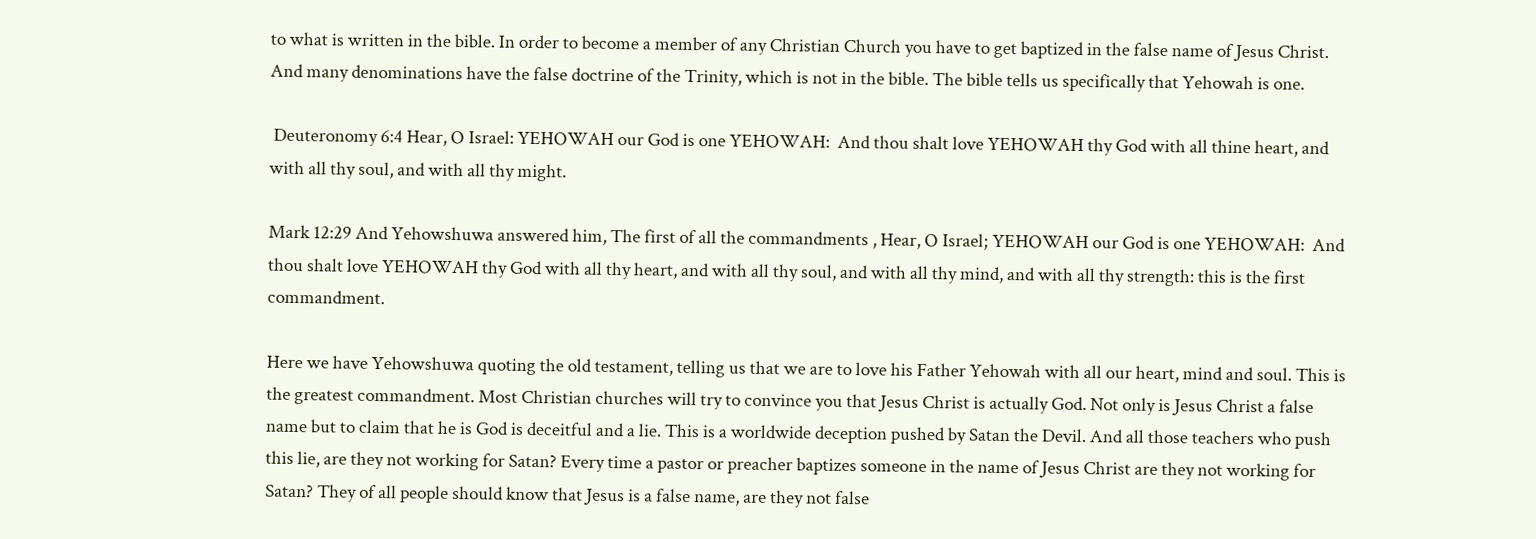to what is written in the bible. In order to become a member of any Christian Church you have to get baptized in the false name of Jesus Christ. And many denominations have the false doctrine of the Trinity, which is not in the bible. The bible tells us specifically that Yehowah is one.

 Deuteronomy 6:4 Hear, O Israel: YEHOWAH our God is one YEHOWAH:  And thou shalt love YEHOWAH thy God with all thine heart, and with all thy soul, and with all thy might.

Mark 12:29 And Yehowshuwa answered him, The first of all the commandments , Hear, O Israel; YEHOWAH our God is one YEHOWAH:  And thou shalt love YEHOWAH thy God with all thy heart, and with all thy soul, and with all thy mind, and with all thy strength: this is the first commandment.

Here we have Yehowshuwa quoting the old testament, telling us that we are to love his Father Yehowah with all our heart, mind and soul. This is the greatest commandment. Most Christian churches will try to convince you that Jesus Christ is actually God. Not only is Jesus Christ a false name but to claim that he is God is deceitful and a lie. This is a worldwide deception pushed by Satan the Devil. And all those teachers who push this lie, are they not working for Satan? Every time a pastor or preacher baptizes someone in the name of Jesus Christ are they not working for Satan? They of all people should know that Jesus is a false name, are they not false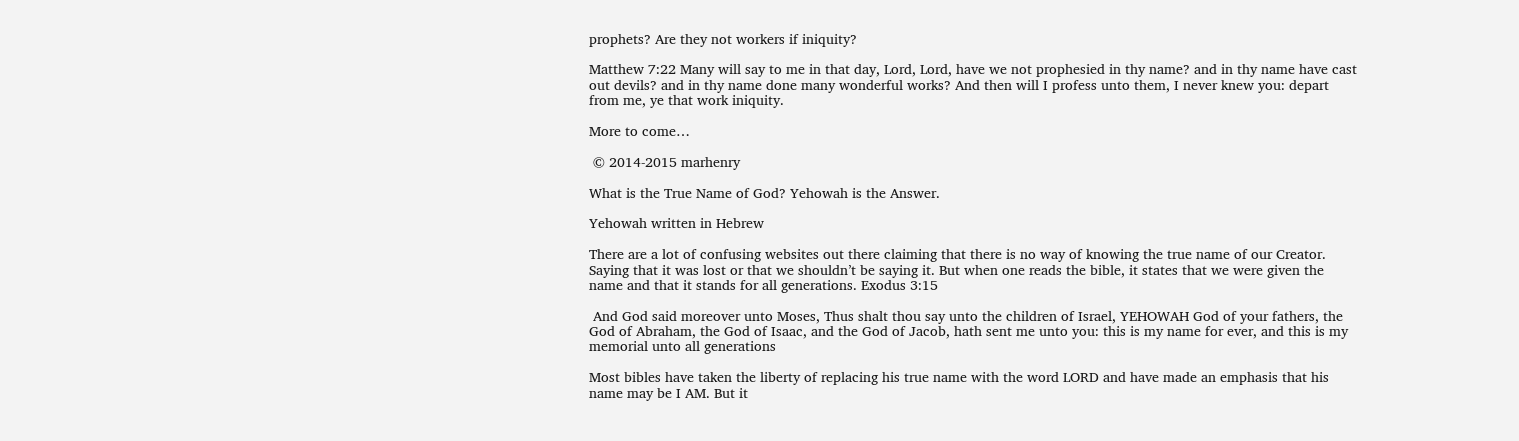prophets? Are they not workers if iniquity?

Matthew 7:22 Many will say to me in that day, Lord, Lord, have we not prophesied in thy name? and in thy name have cast out devils? and in thy name done many wonderful works? And then will I profess unto them, I never knew you: depart from me, ye that work iniquity.

More to come…

 © 2014-2015 marhenry

What is the True Name of God? Yehowah is the Answer.

Yehowah written in Hebrew

There are a lot of confusing websites out there claiming that there is no way of knowing the true name of our Creator. Saying that it was lost or that we shouldn’t be saying it. But when one reads the bible, it states that we were given the name and that it stands for all generations. Exodus 3:15

 And God said moreover unto Moses, Thus shalt thou say unto the children of Israel, YEHOWAH God of your fathers, the God of Abraham, the God of Isaac, and the God of Jacob, hath sent me unto you: this is my name for ever, and this is my memorial unto all generations

Most bibles have taken the liberty of replacing his true name with the word LORD and have made an emphasis that his name may be I AM. But it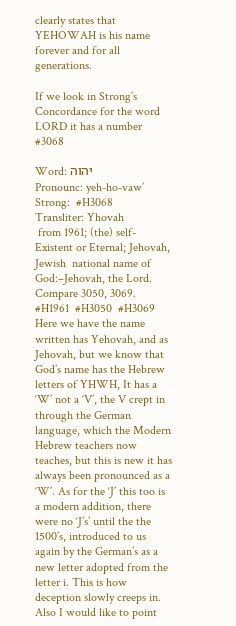clearly states that YEHOWAH is his name forever and for all generations.

If we look in Strong’s Concordance for the word LORD it has a number #3068

Word: יהוה
Pronounc: yeh-ho-vaw’
Strong:  #H3068
Transliter: Yhovah
 from 1961; (the) self-Existent or Eternal; Jehovah, Jewish  national name of God:–Jehovah, the Lord. Compare 3050, 3069.   #H1961  #H3050  #H3069
Here we have the name written has Yehovah, and as Jehovah, but we know that God’s name has the Hebrew letters of YHWH, It has a ‘W’ not a ‘V’, the V crept in through the German language, which the Modern Hebrew teachers now teaches, but this is new it has always been pronounced as a ‘W’. As for the ‘J’ this too is a modern addition, there were no ‘J’s’ until the the 1500’s, introduced to us again by the German’s as a new letter adopted from the letter i. This is how deception slowly creeps in. Also I would like to point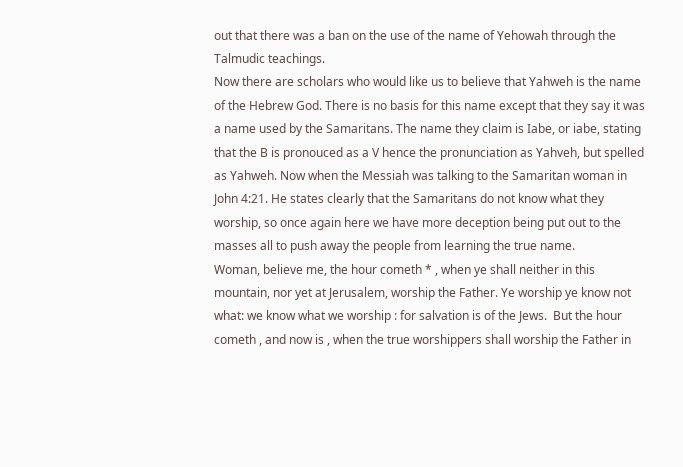out that there was a ban on the use of the name of Yehowah through the Talmudic teachings.
Now there are scholars who would like us to believe that Yahweh is the name of the Hebrew God. There is no basis for this name except that they say it was a name used by the Samaritans. The name they claim is Iabe, or iabe, stating that the B is pronouced as a V hence the pronunciation as Yahveh, but spelled as Yahweh. Now when the Messiah was talking to the Samaritan woman in John 4:21. He states clearly that the Samaritans do not know what they worship, so once again here we have more deception being put out to the masses all to push away the people from learning the true name.
Woman, believe me, the hour cometh * , when ye shall neither in this mountain, nor yet at Jerusalem, worship the Father. Ye worship ye know not what: we know what we worship : for salvation is of the Jews.  But the hour cometh , and now is , when the true worshippers shall worship the Father in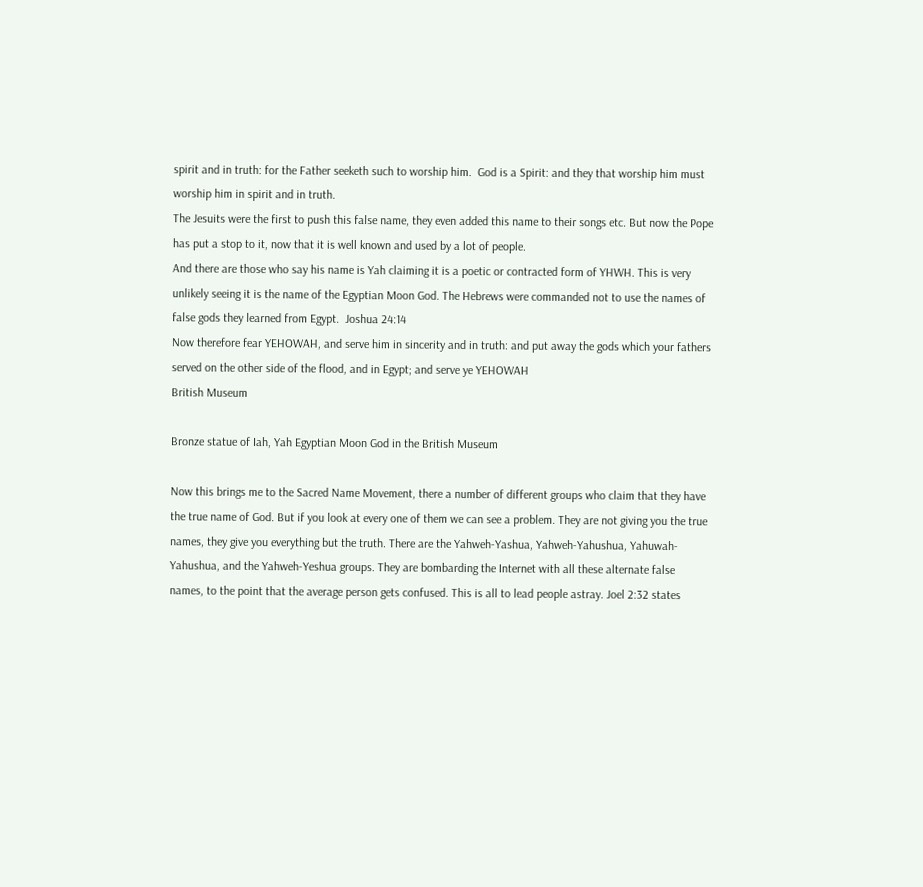spirit and in truth: for the Father seeketh such to worship him.  God is a Spirit: and they that worship him must worship him in spirit and in truth.
The Jesuits were the first to push this false name, they even added this name to their songs etc. But now the Pope has put a stop to it, now that it is well known and used by a lot of people.
And there are those who say his name is Yah claiming it is a poetic or contracted form of YHWH. This is very unlikely seeing it is the name of the Egyptian Moon God. The Hebrews were commanded not to use the names of false gods they learned from Egypt.  Joshua 24:14
Now therefore fear YEHOWAH, and serve him in sincerity and in truth: and put away the gods which your fathers served on the other side of the flood, and in Egypt; and serve ye YEHOWAH
British Museum

Bronze statue of Iah, Yah Egyptian Moon God in the British Museum

Now this brings me to the Sacred Name Movement, there a number of different groups who claim that they have the true name of God. But if you look at every one of them we can see a problem. They are not giving you the true names, they give you everything but the truth. There are the Yahweh-Yashua, Yahweh-Yahushua, Yahuwah-Yahushua, and the Yahweh-Yeshua groups. They are bombarding the Internet with all these alternate false names, to the point that the average person gets confused. This is all to lead people astray. Joel 2:32 states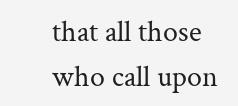that all those who call upon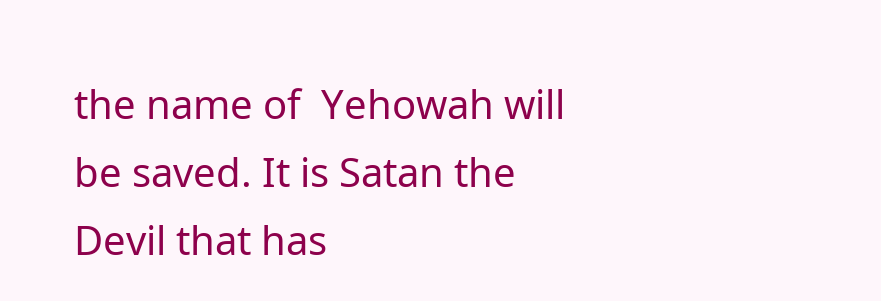the name of  Yehowah will be saved. It is Satan the Devil that has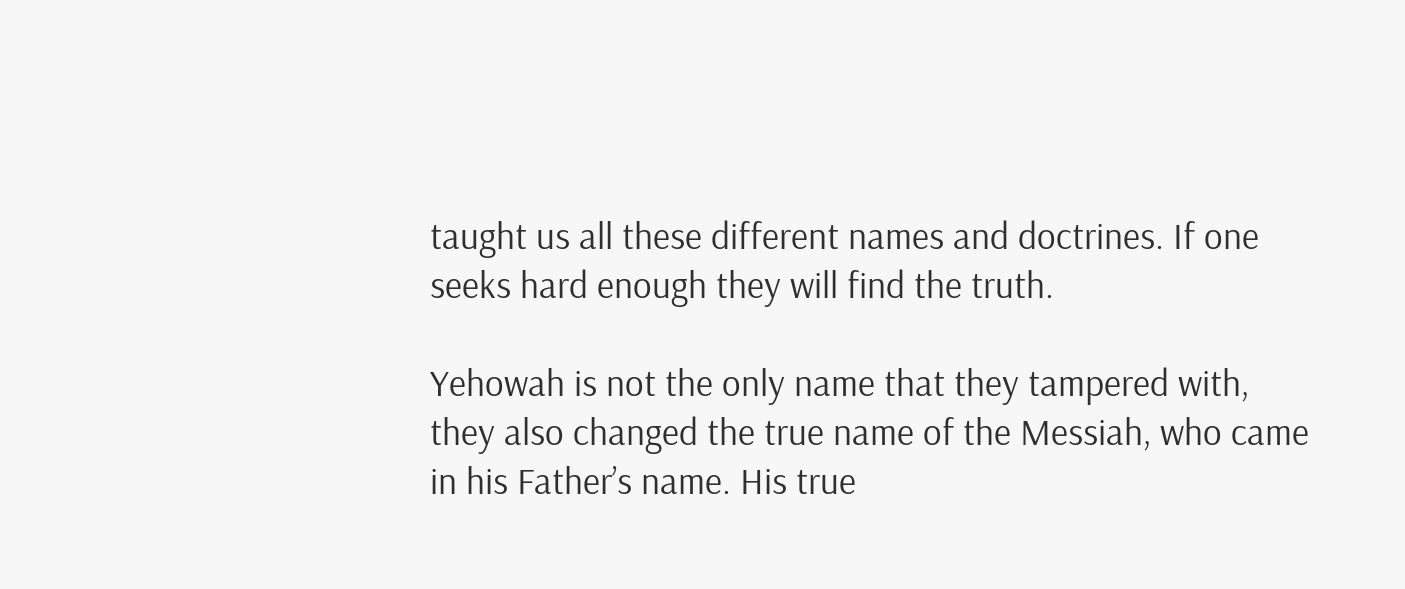taught us all these different names and doctrines. If one seeks hard enough they will find the truth.

Yehowah is not the only name that they tampered with, they also changed the true name of the Messiah, who came in his Father’s name. His true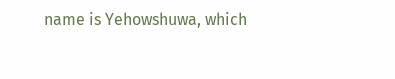name is Yehowshuwa, which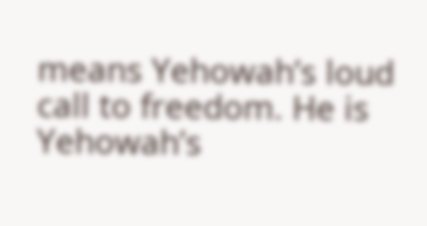means Yehowah’s loud call to freedom. He is Yehowah’s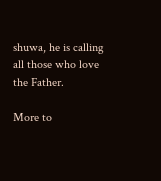shuwa, he is calling all those who love the Father.

More to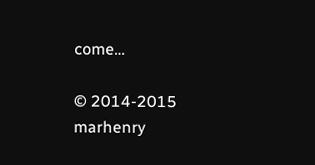come…

© 2014-2015 marhenry